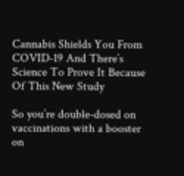Cannabis Shields You From COVID-19 And There’s Science To Prove It Because Of This New Study

So you’re double-dosed on vaccinations with a booster on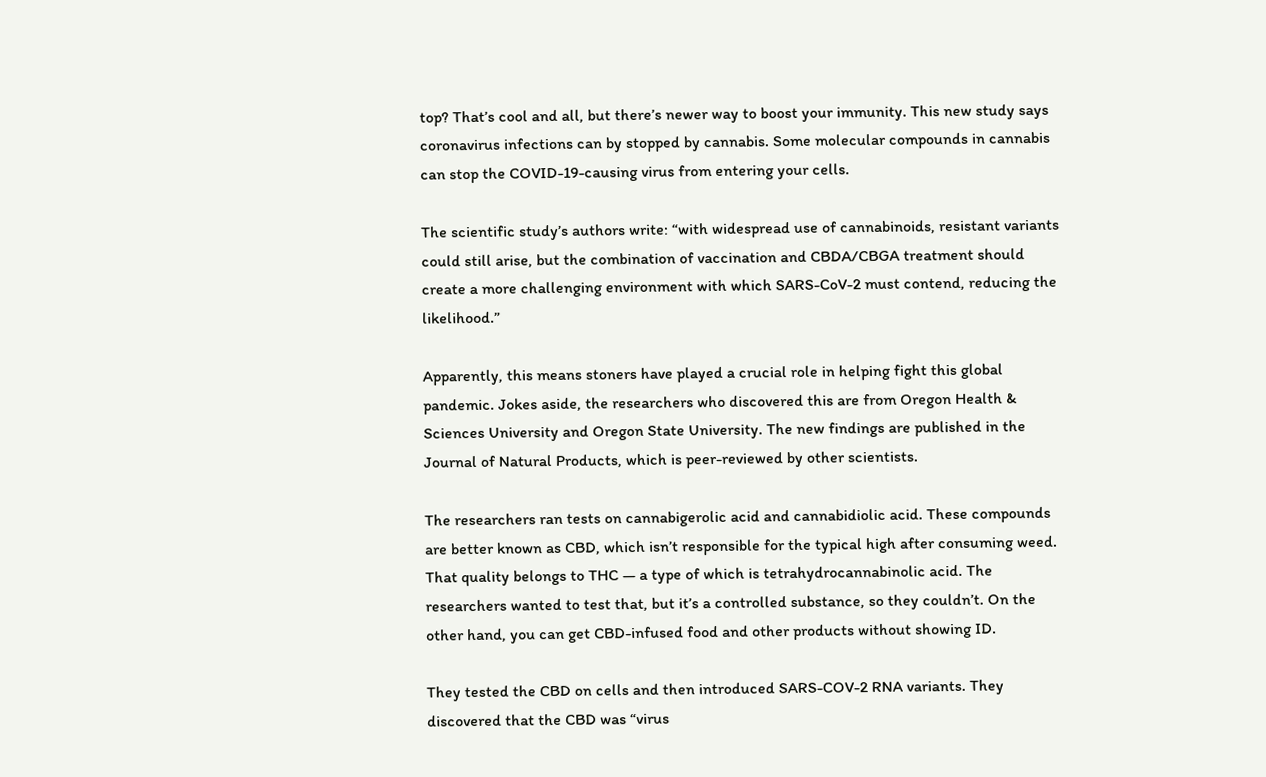top? That’s cool and all, but there’s newer way to boost your immunity. This new study says coronavirus infections can by stopped by cannabis. Some molecular compounds in cannabis can stop the COVID-19-causing virus from entering your cells.

The scientific study’s authors write: “with widespread use of cannabinoids, resistant variants could still arise, but the combination of vaccination and CBDA/CBGA treatment should create a more challenging environment with which SARS-CoV-2 must contend, reducing the likelihood.”

Apparently, this means stoners have played a crucial role in helping fight this global pandemic. Jokes aside, the researchers who discovered this are from Oregon Health & Sciences University and Oregon State University. The new findings are published in the Journal of Natural Products, which is peer-reviewed by other scientists.

The researchers ran tests on cannabigerolic acid and cannabidiolic acid. These compounds are better known as CBD, which isn’t responsible for the typical high after consuming weed. That quality belongs to THC — a type of which is tetrahydrocannabinolic acid. The researchers wanted to test that, but it’s a controlled substance, so they couldn’t. On the other hand, you can get CBD-infused food and other products without showing ID.

They tested the CBD on cells and then introduced SARS-COV-2 RNA variants. They discovered that the CBD was “virus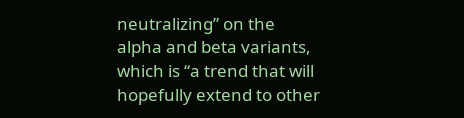neutralizing” on the alpha and beta variants, which is “a trend that will hopefully extend to other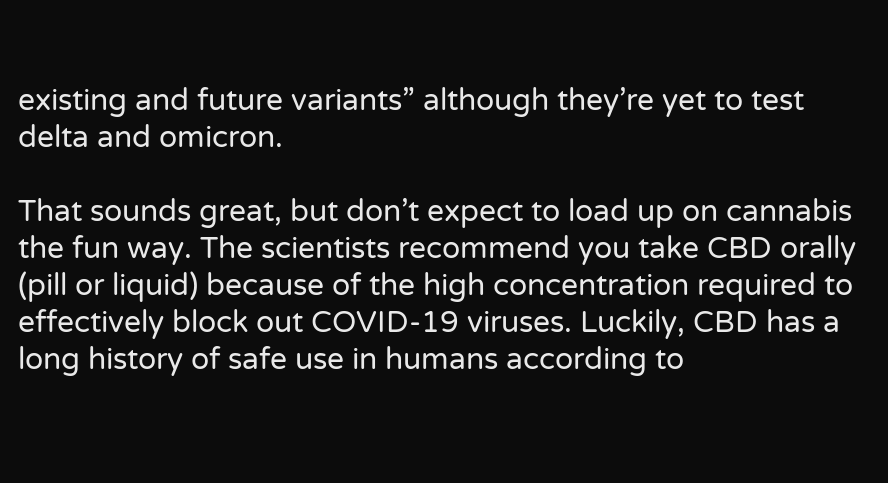existing and future variants” although they’re yet to test delta and omicron.

That sounds great, but don’t expect to load up on cannabis the fun way. The scientists recommend you take CBD orally (pill or liquid) because of the high concentration required to effectively block out COVID-19 viruses. Luckily, CBD has a long history of safe use in humans according to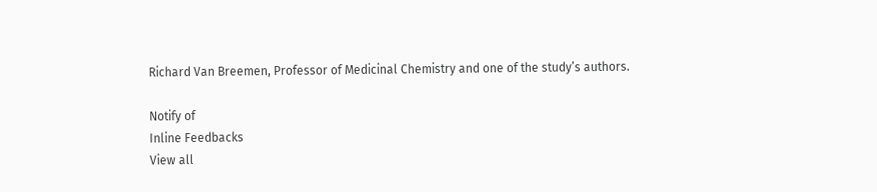Richard Van Breemen, Professor of Medicinal Chemistry and one of the study’s authors.

Notify of
Inline Feedbacks
View all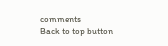comments
Back to top button